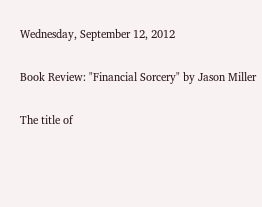Wednesday, September 12, 2012

Book Review: "Financial Sorcery" by Jason Miller

The title of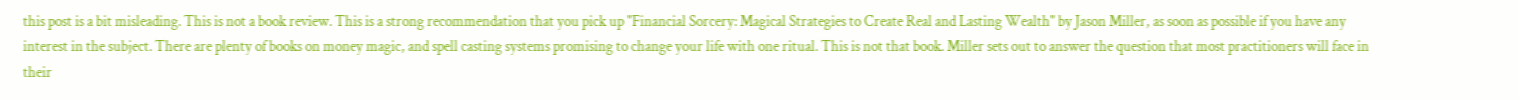this post is a bit misleading. This is not a book review. This is a strong recommendation that you pick up "Financial Sorcery: Magical Strategies to Create Real and Lasting Wealth" by Jason Miller, as soon as possible if you have any interest in the subject. There are plenty of books on money magic, and spell casting systems promising to change your life with one ritual. This is not that book. Miller sets out to answer the question that most practitioners will face in their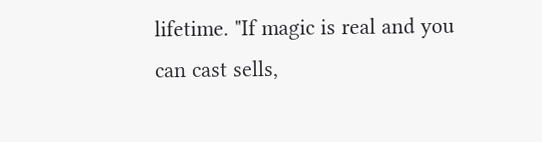lifetime. "If magic is real and you can cast sells,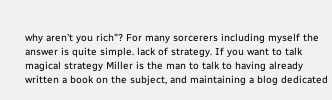why aren't you rich"? For many sorcerers including myself the answer is quite simple. lack of strategy. If you want to talk magical strategy Miller is the man to talk to having already written a book on the subject, and maintaining a blog dedicated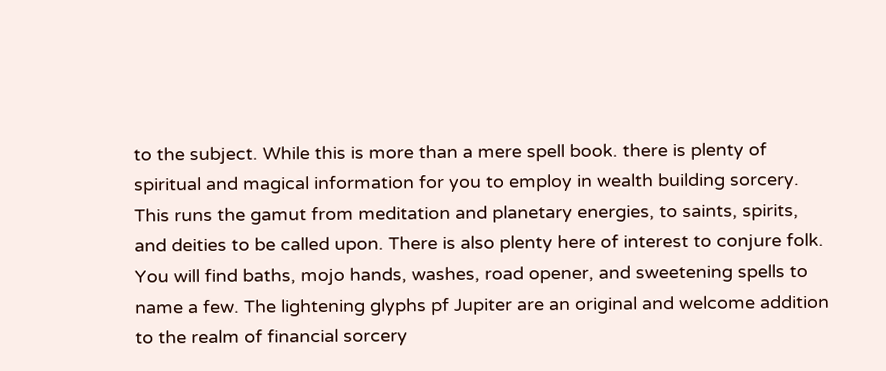to the subject. While this is more than a mere spell book. there is plenty of spiritual and magical information for you to employ in wealth building sorcery. This runs the gamut from meditation and planetary energies, to saints, spirits, and deities to be called upon. There is also plenty here of interest to conjure folk. You will find baths, mojo hands, washes, road opener, and sweetening spells to name a few. The lightening glyphs pf Jupiter are an original and welcome addition to the realm of financial sorcery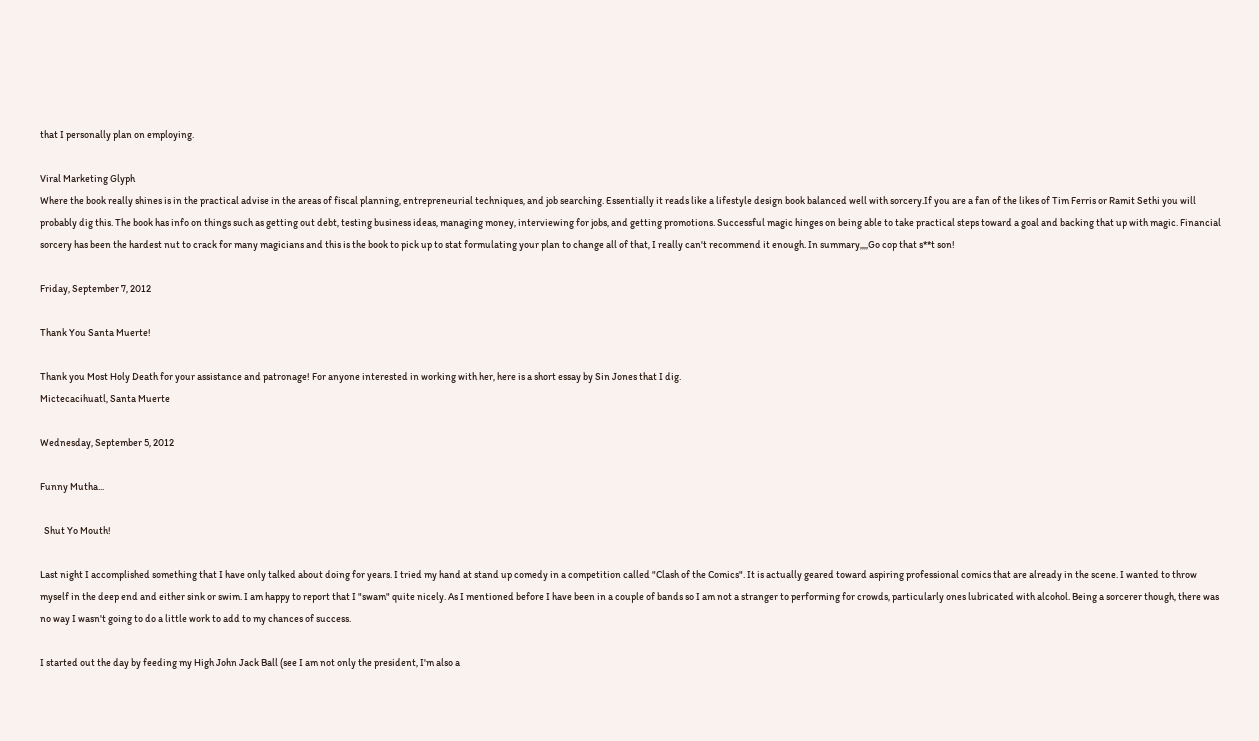that I personally plan on employing.

Viral Marketing Glyph
Where the book really shines is in the practical advise in the areas of fiscal planning, entrepreneurial techniques, and job searching. Essentially it reads like a lifestyle design book balanced well with sorcery.If you are a fan of the likes of Tim Ferris or Ramit Sethi you will probably dig this. The book has info on things such as getting out debt, testing business ideas, managing money, interviewing for jobs, and getting promotions. Successful magic hinges on being able to take practical steps toward a goal and backing that up with magic. Financial sorcery has been the hardest nut to crack for many magicians and this is the book to pick up to stat formulating your plan to change all of that, I really can't recommend it enough. In summary,,,,Go cop that s**t son!

Friday, September 7, 2012

Thank You Santa Muerte!

Thank you Most Holy Death for your assistance and patronage! For anyone interested in working with her, here is a short essay by Sin Jones that I dig.
Mictecacihuatl, Santa Muerte

Wednesday, September 5, 2012

Funny Mutha...

  Shut Yo Mouth!

Last night I accomplished something that I have only talked about doing for years. I tried my hand at stand up comedy in a competition called "Clash of the Comics". It is actually geared toward aspiring professional comics that are already in the scene. I wanted to throw myself in the deep end and either sink or swim. I am happy to report that I "swam" quite nicely. As I mentioned before I have been in a couple of bands so I am not a stranger to performing for crowds, particularly ones lubricated with alcohol. Being a sorcerer though, there was no way I wasn't going to do a little work to add to my chances of success.

I started out the day by feeding my High John Jack Ball (see I am not only the president, I'm also a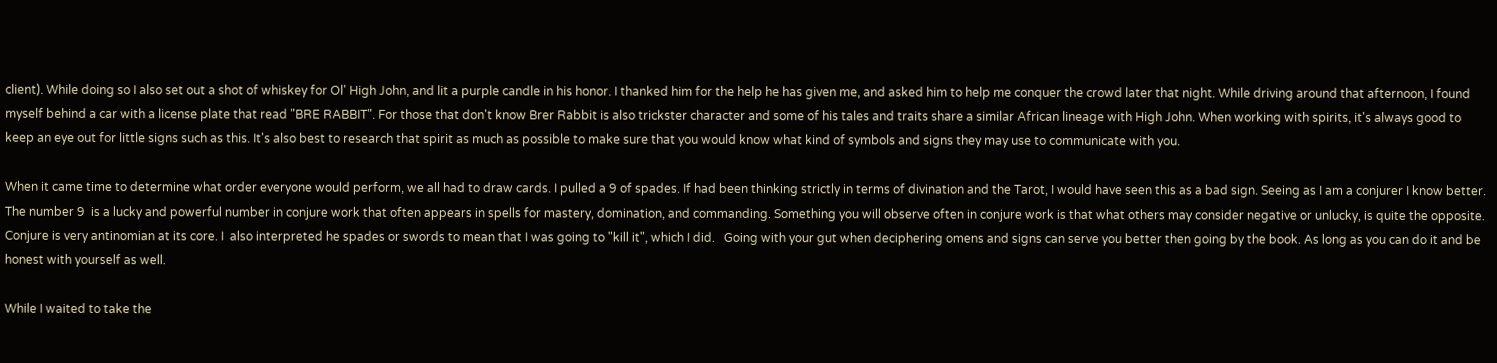client). While doing so I also set out a shot of whiskey for Ol' High John, and lit a purple candle in his honor. I thanked him for the help he has given me, and asked him to help me conquer the crowd later that night. While driving around that afternoon, I found myself behind a car with a license plate that read "BRE RABBIT". For those that don't know Brer Rabbit is also trickster character and some of his tales and traits share a similar African lineage with High John. When working with spirits, it's always good to keep an eye out for little signs such as this. It's also best to research that spirit as much as possible to make sure that you would know what kind of symbols and signs they may use to communicate with you.

When it came time to determine what order everyone would perform, we all had to draw cards. I pulled a 9 of spades. If had been thinking strictly in terms of divination and the Tarot, I would have seen this as a bad sign. Seeing as I am a conjurer I know better. The number 9  is a lucky and powerful number in conjure work that often appears in spells for mastery, domination, and commanding. Something you will observe often in conjure work is that what others may consider negative or unlucky, is quite the opposite. Conjure is very antinomian at its core. I  also interpreted he spades or swords to mean that I was going to "kill it", which I did.   Going with your gut when deciphering omens and signs can serve you better then going by the book. As long as you can do it and be honest with yourself as well.

While I waited to take the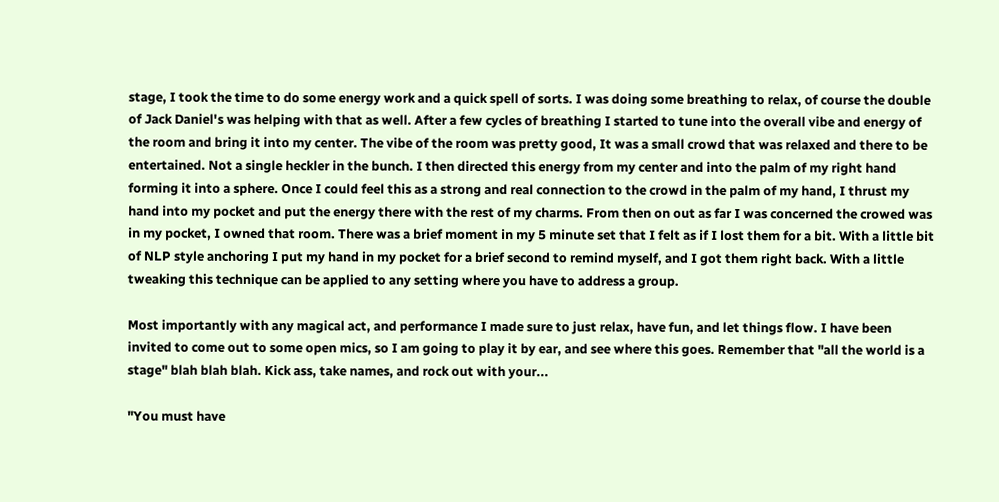stage, I took the time to do some energy work and a quick spell of sorts. I was doing some breathing to relax, of course the double of Jack Daniel's was helping with that as well. After a few cycles of breathing I started to tune into the overall vibe and energy of the room and bring it into my center. The vibe of the room was pretty good, It was a small crowd that was relaxed and there to be entertained. Not a single heckler in the bunch. I then directed this energy from my center and into the palm of my right hand forming it into a sphere. Once I could feel this as a strong and real connection to the crowd in the palm of my hand, I thrust my hand into my pocket and put the energy there with the rest of my charms. From then on out as far I was concerned the crowed was in my pocket, I owned that room. There was a brief moment in my 5 minute set that I felt as if I lost them for a bit. With a little bit of NLP style anchoring I put my hand in my pocket for a brief second to remind myself, and I got them right back. With a little tweaking this technique can be applied to any setting where you have to address a group.

Most importantly with any magical act, and performance I made sure to just relax, have fun, and let things flow. I have been invited to come out to some open mics, so I am going to play it by ear, and see where this goes. Remember that "all the world is a stage" blah blah blah. Kick ass, take names, and rock out with your...

"You must have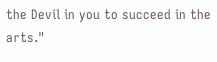the Devil in you to succeed in the arts."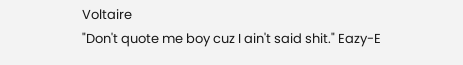Voltaire
"Don't quote me boy cuz I ain't said shit." Eazy-E